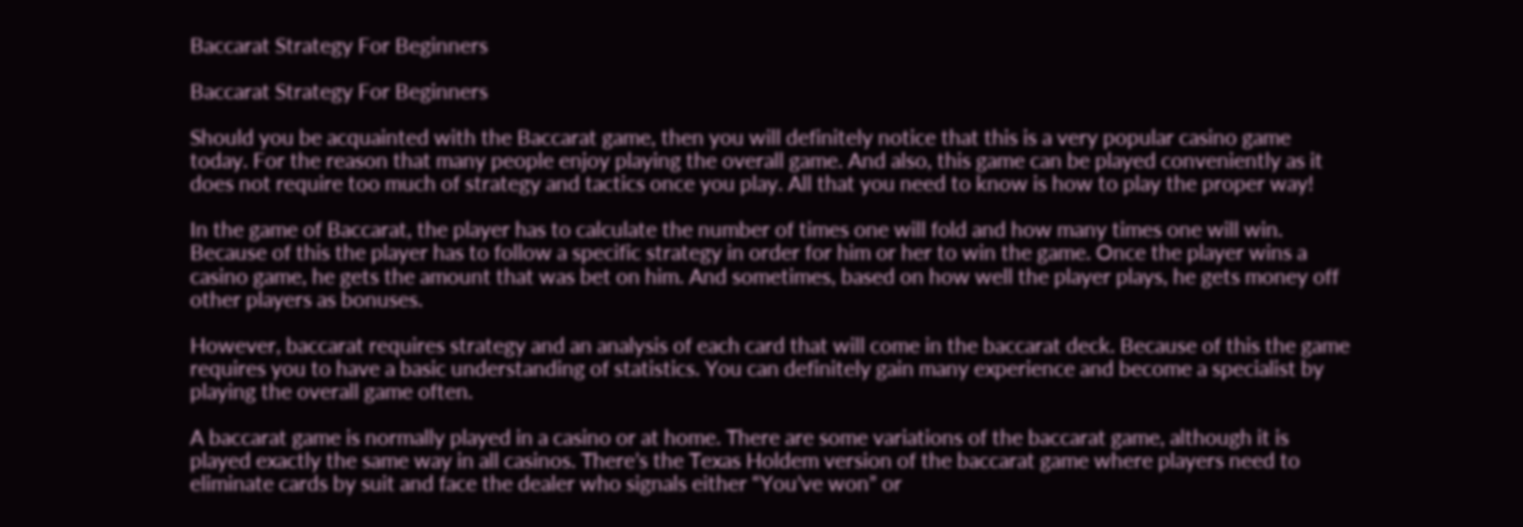Baccarat Strategy For Beginners

Baccarat Strategy For Beginners

Should you be acquainted with the Baccarat game, then you will definitely notice that this is a very popular casino game today. For the reason that many people enjoy playing the overall game. And also, this game can be played conveniently as it does not require too much of strategy and tactics once you play. All that you need to know is how to play the proper way!

In the game of Baccarat, the player has to calculate the number of times one will fold and how many times one will win. Because of this the player has to follow a specific strategy in order for him or her to win the game. Once the player wins a casino game, he gets the amount that was bet on him. And sometimes, based on how well the player plays, he gets money off other players as bonuses.

However, baccarat requires strategy and an analysis of each card that will come in the baccarat deck. Because of this the game requires you to have a basic understanding of statistics. You can definitely gain many experience and become a specialist by playing the overall game often.

A baccarat game is normally played in a casino or at home. There are some variations of the baccarat game, although it is played exactly the same way in all casinos. There’s the Texas Holdem version of the baccarat game where players need to eliminate cards by suit and face the dealer who signals either “You’ve won” or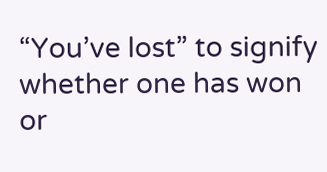“You’ve lost” to signify whether one has won or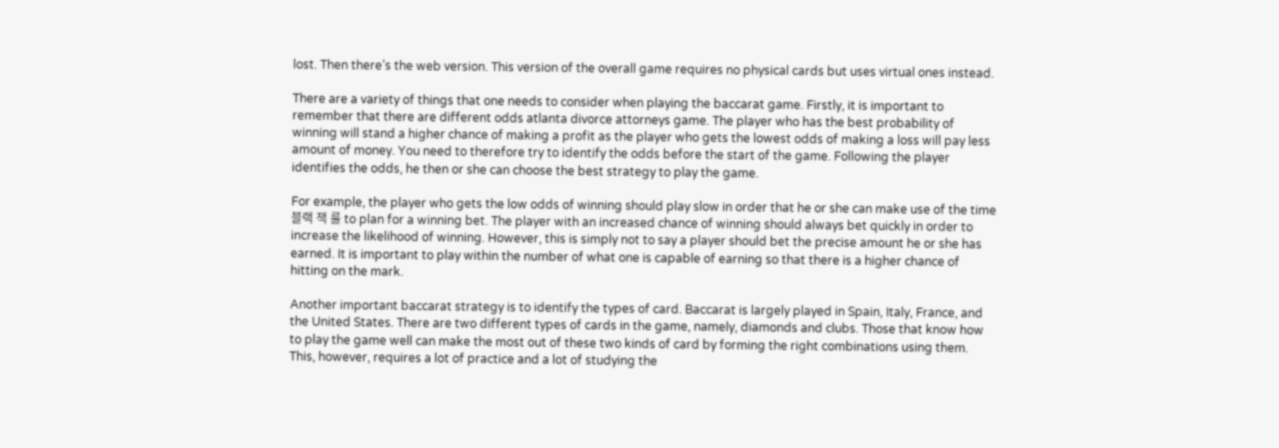lost. Then there’s the web version. This version of the overall game requires no physical cards but uses virtual ones instead.

There are a variety of things that one needs to consider when playing the baccarat game. Firstly, it is important to remember that there are different odds atlanta divorce attorneys game. The player who has the best probability of winning will stand a higher chance of making a profit as the player who gets the lowest odds of making a loss will pay less amount of money. You need to therefore try to identify the odds before the start of the game. Following the player identifies the odds, he then or she can choose the best strategy to play the game.

For example, the player who gets the low odds of winning should play slow in order that he or she can make use of the time 블랙 잭 룰 to plan for a winning bet. The player with an increased chance of winning should always bet quickly in order to increase the likelihood of winning. However, this is simply not to say a player should bet the precise amount he or she has earned. It is important to play within the number of what one is capable of earning so that there is a higher chance of hitting on the mark.

Another important baccarat strategy is to identify the types of card. Baccarat is largely played in Spain, Italy, France, and the United States. There are two different types of cards in the game, namely, diamonds and clubs. Those that know how to play the game well can make the most out of these two kinds of card by forming the right combinations using them. This, however, requires a lot of practice and a lot of studying the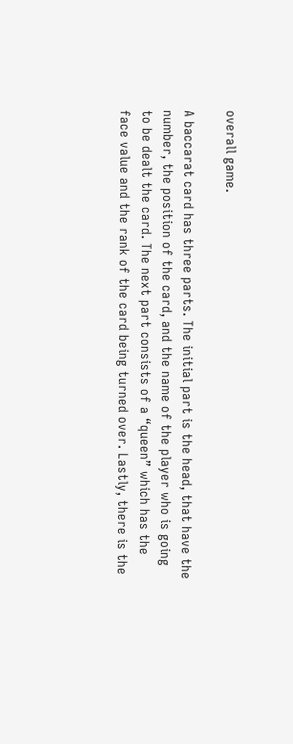overall game.

A baccarat card has three parts. The initial part is the head, that have the number, the position of the card, and the name of the player who is going to be dealt the card. The next part consists of a “queen” which has the face value and the rank of the card being turned over. Lastly, there is the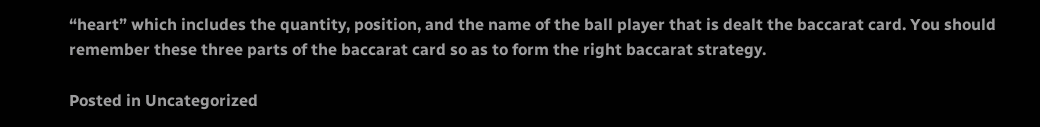“heart” which includes the quantity, position, and the name of the ball player that is dealt the baccarat card. You should remember these three parts of the baccarat card so as to form the right baccarat strategy.

Posted in Uncategorized